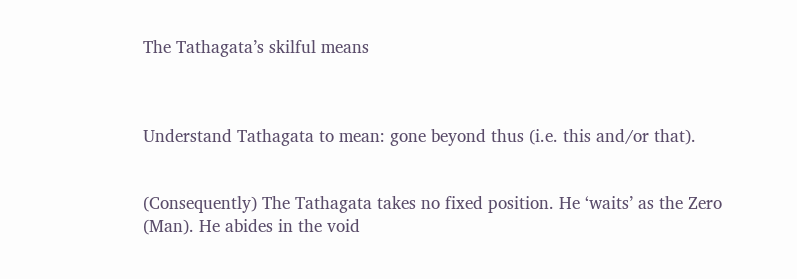The Tathagata’s skilful means



Understand Tathagata to mean: gone beyond thus (i.e. this and/or that).


(Consequently) The Tathagata takes no fixed position. He ‘waits’ as the Zero (Man). He abides in the void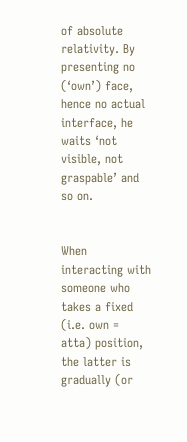of absolute relativity. By presenting no (‘own’) face, hence no actual interface, he waits ‘not visible, not graspable’ and so on.


When interacting with someone who takes a fixed (i.e. own = atta) position, the latter is gradually (or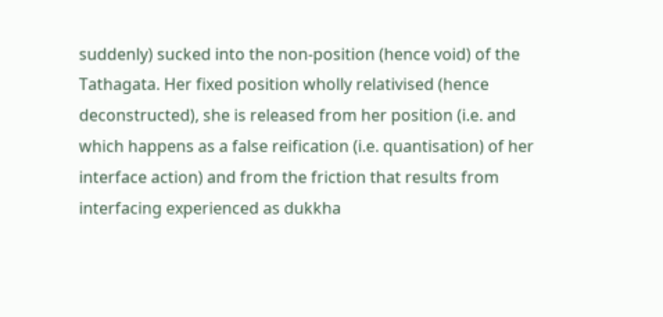suddenly) sucked into the non-position (hence void) of the Tathagata. Her fixed position wholly relativised (hence deconstructed), she is released from her position (i.e. and which happens as a false reification (i.e. quantisation) of her interface action) and from the friction that results from interfacing experienced as dukkha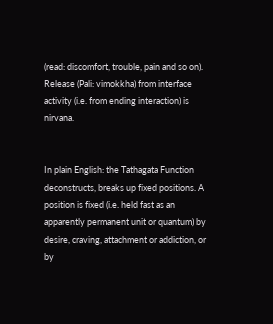(read: discomfort, trouble, pain and so on). Release (Pali: vimokkha) from interface activity (i.e. from ending interaction) is nirvana.


In plain English: the Tathagata Function deconstructs, breaks up fixed positions. A position is fixed (i.e. held fast as an apparently permanent unit or quantum) by desire, craving, attachment or addiction, or by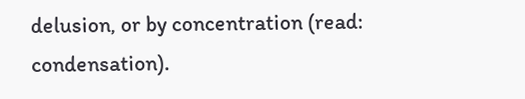delusion, or by concentration (read: condensation).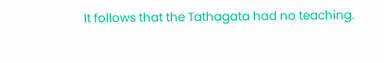It follows that the Tathagata had no teaching.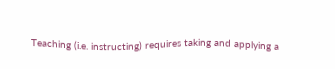Teaching (i.e. instructing) requires taking and applying a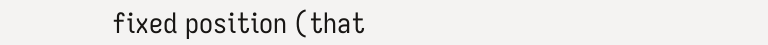fixed position (that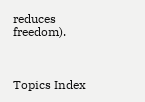reduces freedom).



Topics Index